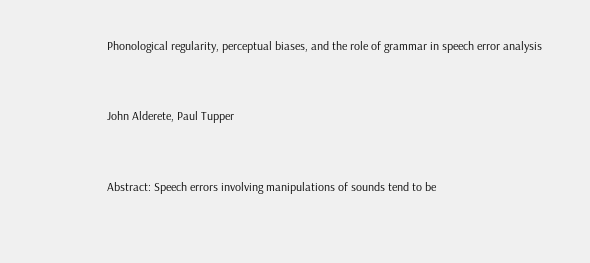Phonological regularity, perceptual biases, and the role of grammar in speech error analysis


John Alderete, Paul Tupper


Abstract: Speech errors involving manipulations of sounds tend to be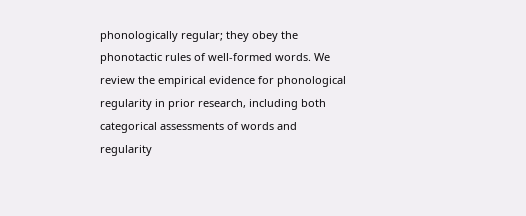phonologically regular; they obey the phonotactic rules of well-formed words. We review the empirical evidence for phonological regularity in prior research, including both categorical assessments of words and regularity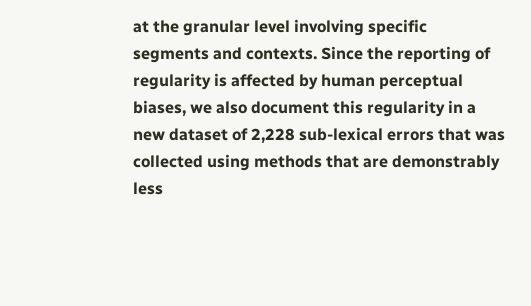at the granular level involving specific segments and contexts. Since the reporting of regularity is affected by human perceptual biases, we also document this regularity in a new dataset of 2,228 sub-lexical errors that was collected using methods that are demonstrably less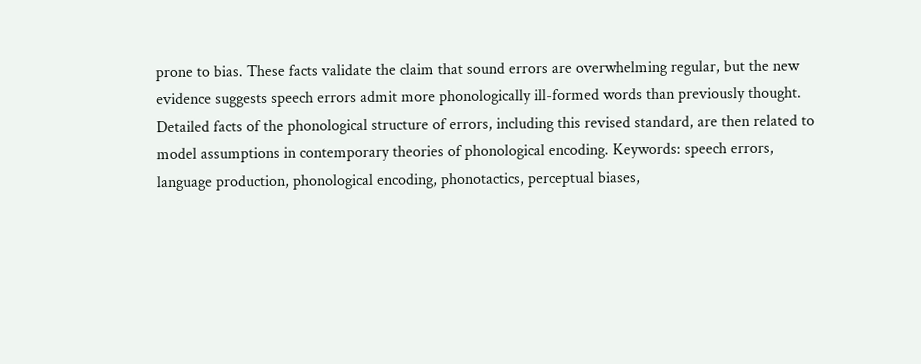prone to bias. These facts validate the claim that sound errors are overwhelming regular, but the new evidence suggests speech errors admit more phonologically ill-formed words than previously thought. Detailed facts of the phonological structure of errors, including this revised standard, are then related to model assumptions in contemporary theories of phonological encoding. Keywords: speech errors, language production, phonological encoding, phonotactics, perceptual biases,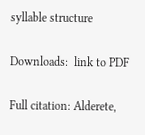syllable structure

Downloads:  link to PDF

Full citation: Alderete,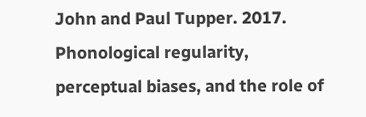John and Paul Tupper. 2017. Phonological regularity, perceptual biases, and the role of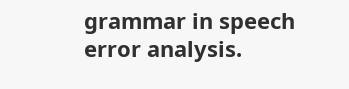grammar in speech error analysis.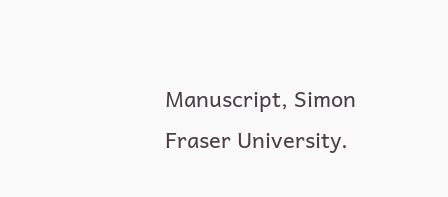Manuscript, Simon Fraser University.